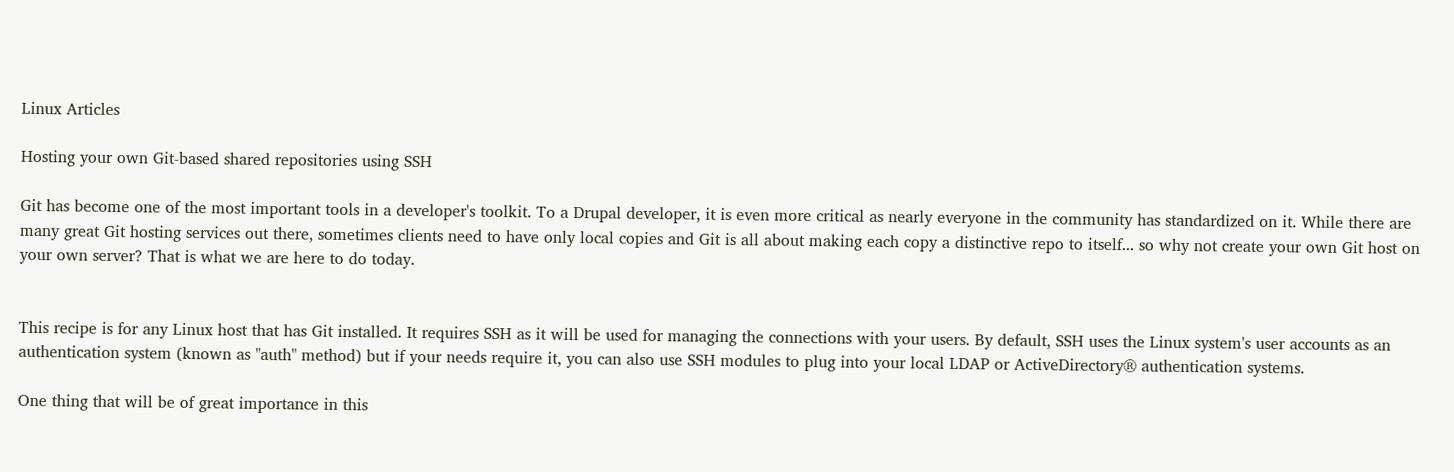Linux Articles

Hosting your own Git-based shared repositories using SSH

Git has become one of the most important tools in a developer's toolkit. To a Drupal developer, it is even more critical as nearly everyone in the community has standardized on it. While there are many great Git hosting services out there, sometimes clients need to have only local copies and Git is all about making each copy a distinctive repo to itself... so why not create your own Git host on your own server? That is what we are here to do today.


This recipe is for any Linux host that has Git installed. It requires SSH as it will be used for managing the connections with your users. By default, SSH uses the Linux system's user accounts as an authentication system (known as "auth" method) but if your needs require it, you can also use SSH modules to plug into your local LDAP or ActiveDirectory® authentication systems.

One thing that will be of great importance in this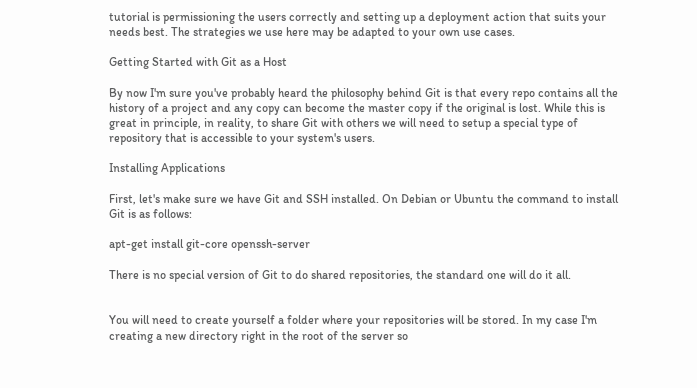tutorial is permissioning the users correctly and setting up a deployment action that suits your needs best. The strategies we use here may be adapted to your own use cases.

Getting Started with Git as a Host

By now I'm sure you've probably heard the philosophy behind Git is that every repo contains all the history of a project and any copy can become the master copy if the original is lost. While this is great in principle, in reality, to share Git with others we will need to setup a special type of repository that is accessible to your system's users.

Installing Applications

First, let's make sure we have Git and SSH installed. On Debian or Ubuntu the command to install Git is as follows:

apt-get install git-core openssh-server

There is no special version of Git to do shared repositories, the standard one will do it all.


You will need to create yourself a folder where your repositories will be stored. In my case I'm creating a new directory right in the root of the server so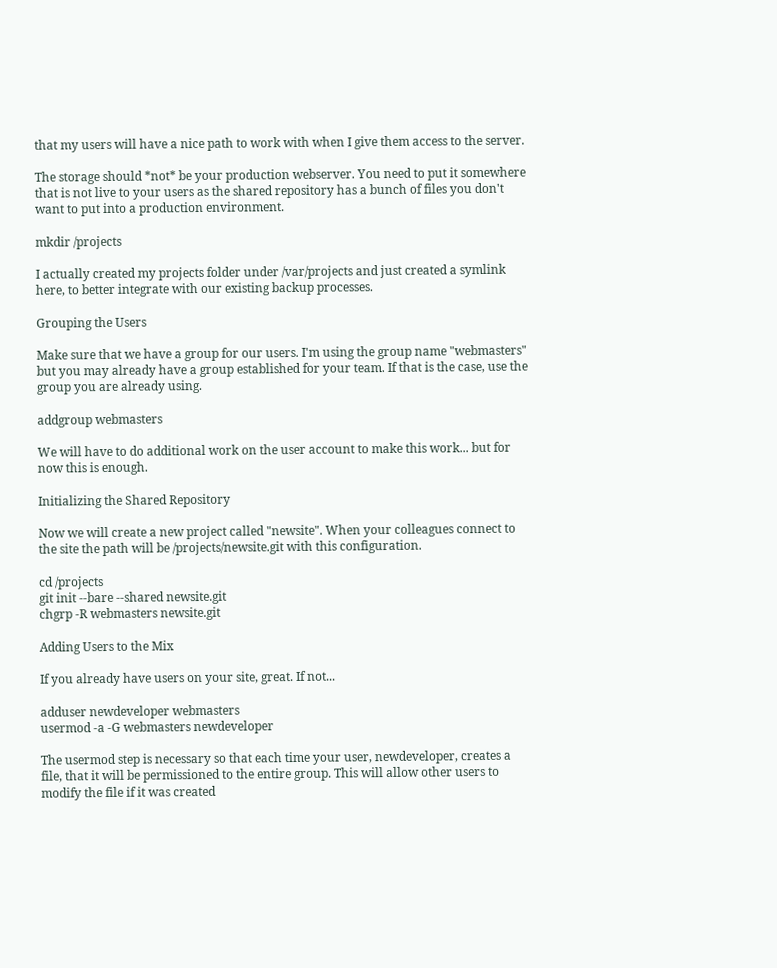that my users will have a nice path to work with when I give them access to the server.

The storage should *not* be your production webserver. You need to put it somewhere that is not live to your users as the shared repository has a bunch of files you don't want to put into a production environment.

mkdir /projects

I actually created my projects folder under /var/projects and just created a symlink here, to better integrate with our existing backup processes.

Grouping the Users

Make sure that we have a group for our users. I'm using the group name "webmasters" but you may already have a group established for your team. If that is the case, use the group you are already using.

addgroup webmasters

We will have to do additional work on the user account to make this work... but for now this is enough.

Initializing the Shared Repository

Now we will create a new project called "newsite". When your colleagues connect to the site the path will be /projects/newsite.git with this configuration.

cd /projects
git init --bare --shared newsite.git
chgrp -R webmasters newsite.git

Adding Users to the Mix

If you already have users on your site, great. If not...

adduser newdeveloper webmasters
usermod -a -G webmasters newdeveloper

The usermod step is necessary so that each time your user, newdeveloper, creates a file, that it will be permissioned to the entire group. This will allow other users to modify the file if it was created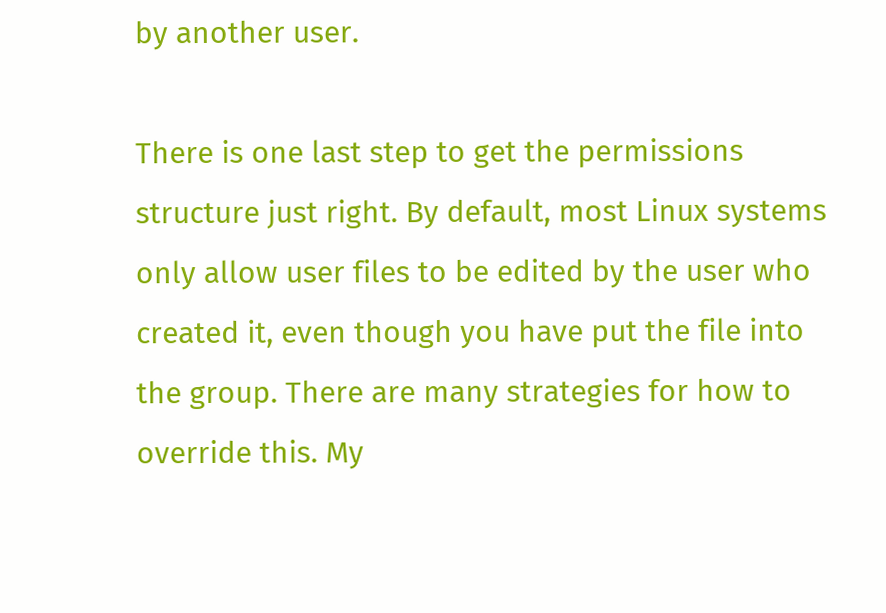by another user.

There is one last step to get the permissions structure just right. By default, most Linux systems only allow user files to be edited by the user who created it, even though you have put the file into the group. There are many strategies for how to override this. My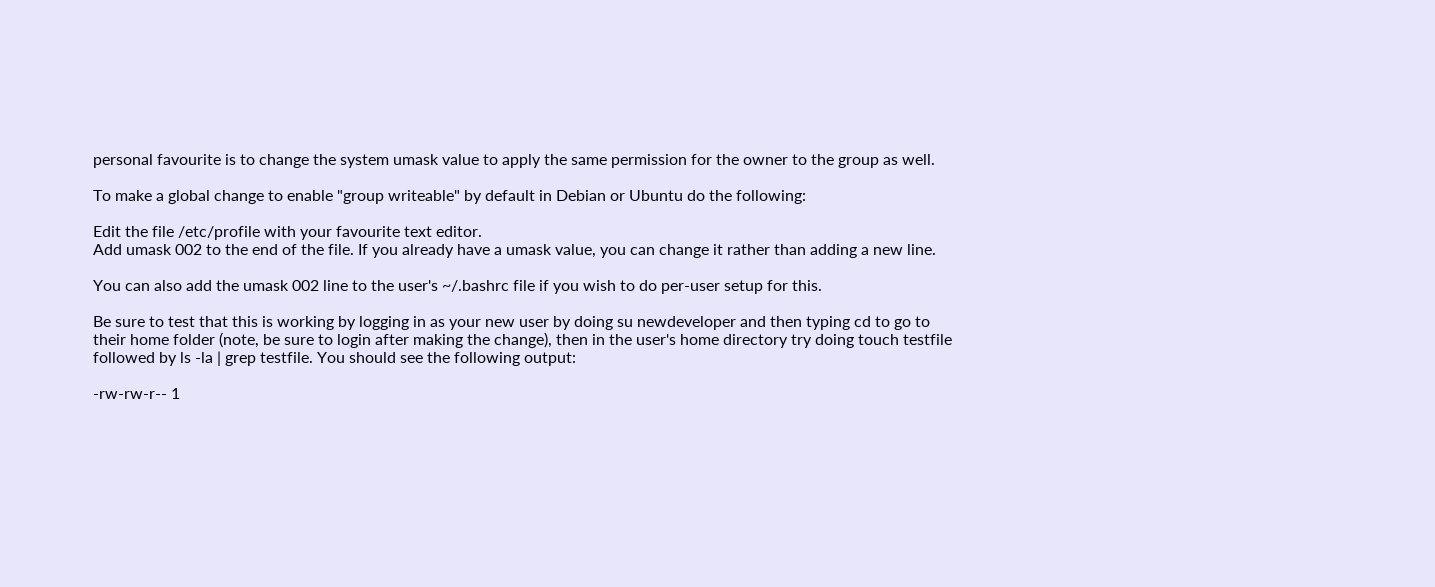personal favourite is to change the system umask value to apply the same permission for the owner to the group as well.

To make a global change to enable "group writeable" by default in Debian or Ubuntu do the following:

Edit the file /etc/profile with your favourite text editor.
Add umask 002 to the end of the file. If you already have a umask value, you can change it rather than adding a new line.

You can also add the umask 002 line to the user's ~/.bashrc file if you wish to do per-user setup for this.

Be sure to test that this is working by logging in as your new user by doing su newdeveloper and then typing cd to go to their home folder (note, be sure to login after making the change), then in the user's home directory try doing touch testfile followed by ls -la | grep testfile. You should see the following output:

-rw-rw-r-- 1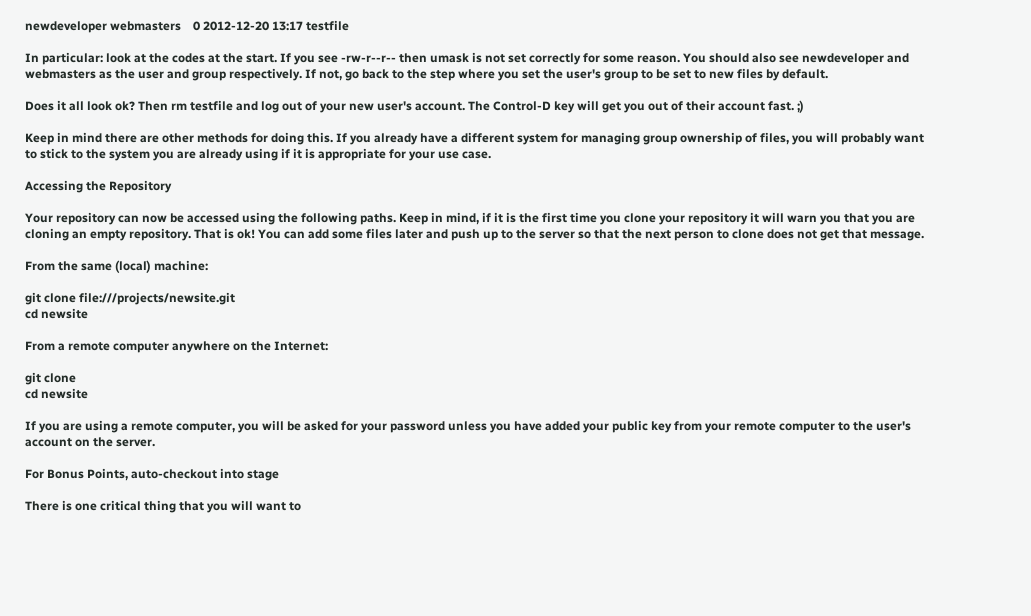newdeveloper webmasters    0 2012-12-20 13:17 testfile

In particular: look at the codes at the start. If you see -rw-r--r-- then umask is not set correctly for some reason. You should also see newdeveloper and webmasters as the user and group respectively. If not, go back to the step where you set the user's group to be set to new files by default.

Does it all look ok? Then rm testfile and log out of your new user's account. The Control-D key will get you out of their account fast. ;)

Keep in mind there are other methods for doing this. If you already have a different system for managing group ownership of files, you will probably want to stick to the system you are already using if it is appropriate for your use case.

Accessing the Repository

Your repository can now be accessed using the following paths. Keep in mind, if it is the first time you clone your repository it will warn you that you are cloning an empty repository. That is ok! You can add some files later and push up to the server so that the next person to clone does not get that message.

From the same (local) machine:

git clone file:///projects/newsite.git
cd newsite

From a remote computer anywhere on the Internet:

git clone
cd newsite

If you are using a remote computer, you will be asked for your password unless you have added your public key from your remote computer to the user's account on the server.

For Bonus Points, auto-checkout into stage

There is one critical thing that you will want to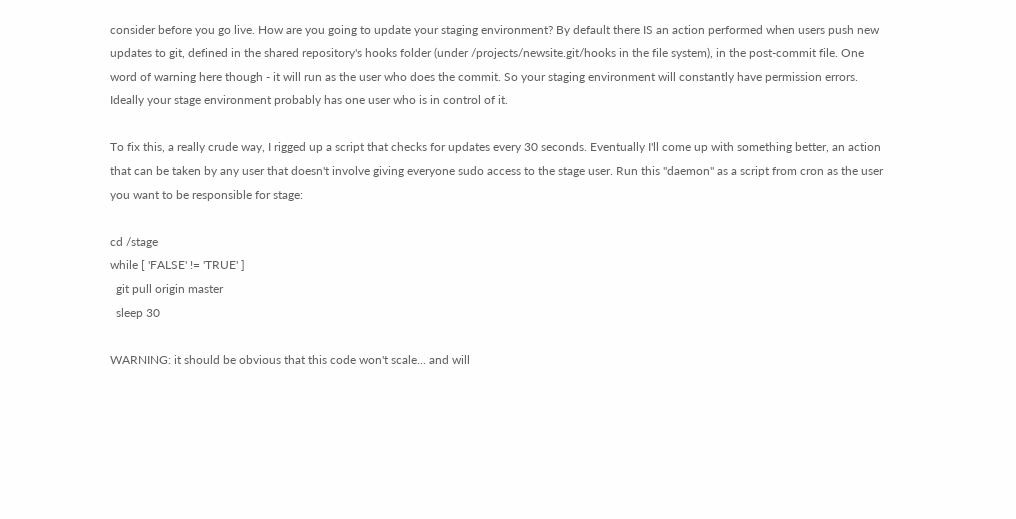consider before you go live. How are you going to update your staging environment? By default there IS an action performed when users push new updates to git, defined in the shared repository's hooks folder (under /projects/newsite.git/hooks in the file system), in the post-commit file. One word of warning here though - it will run as the user who does the commit. So your staging environment will constantly have permission errors. Ideally your stage environment probably has one user who is in control of it.

To fix this, a really crude way, I rigged up a script that checks for updates every 30 seconds. Eventually I'll come up with something better, an action that can be taken by any user that doesn't involve giving everyone sudo access to the stage user. Run this "daemon" as a script from cron as the user you want to be responsible for stage:

cd /stage
while [ 'FALSE' != 'TRUE' ]
  git pull origin master
  sleep 30

WARNING: it should be obvious that this code won't scale... and will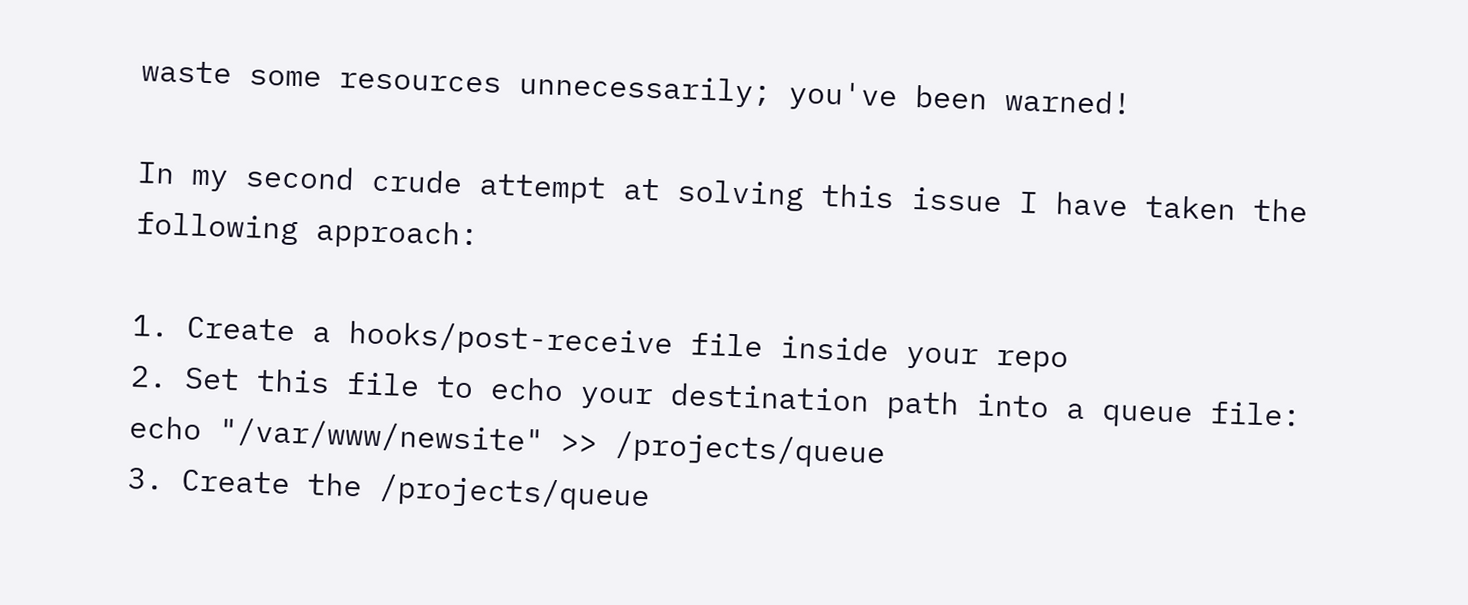waste some resources unnecessarily; you've been warned!

In my second crude attempt at solving this issue I have taken the following approach:

1. Create a hooks/post-receive file inside your repo
2. Set this file to echo your destination path into a queue file:
echo "/var/www/newsite" >> /projects/queue
3. Create the /projects/queue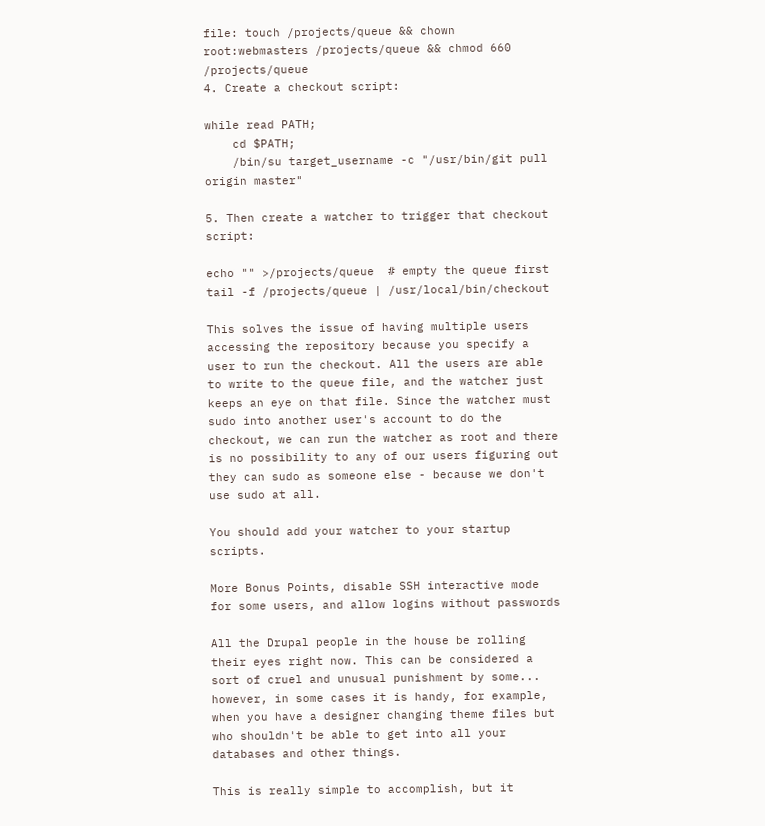file: touch /projects/queue && chown root:webmasters /projects/queue && chmod 660 /projects/queue
4. Create a checkout script:

while read PATH;
    cd $PATH;
    /bin/su target_username -c "/usr/bin/git pull origin master"

5. Then create a watcher to trigger that checkout script:

echo "" >/projects/queue  # empty the queue first
tail -f /projects/queue | /usr/local/bin/checkout

This solves the issue of having multiple users accessing the repository because you specify a user to run the checkout. All the users are able to write to the queue file, and the watcher just keeps an eye on that file. Since the watcher must sudo into another user's account to do the checkout, we can run the watcher as root and there is no possibility to any of our users figuring out they can sudo as someone else - because we don't use sudo at all.

You should add your watcher to your startup scripts.

More Bonus Points, disable SSH interactive mode for some users, and allow logins without passwords

All the Drupal people in the house be rolling their eyes right now. This can be considered a sort of cruel and unusual punishment by some... however, in some cases it is handy, for example, when you have a designer changing theme files but who shouldn't be able to get into all your databases and other things.

This is really simple to accomplish, but it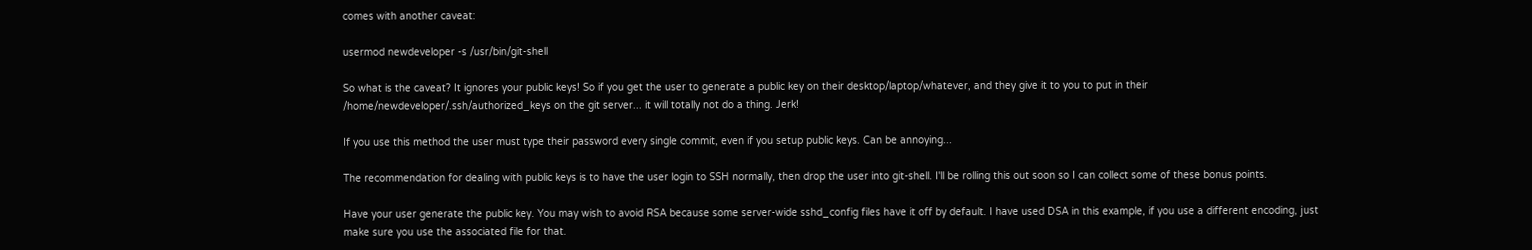comes with another caveat:

usermod newdeveloper -s /usr/bin/git-shell

So what is the caveat? It ignores your public keys! So if you get the user to generate a public key on their desktop/laptop/whatever, and they give it to you to put in their /home/newdeveloper/.ssh/authorized_keys on the git server... it will totally not do a thing. Jerk!

If you use this method the user must type their password every single commit, even if you setup public keys. Can be annoying...

The recommendation for dealing with public keys is to have the user login to SSH normally, then drop the user into git-shell. I'll be rolling this out soon so I can collect some of these bonus points.

Have your user generate the public key. You may wish to avoid RSA because some server-wide sshd_config files have it off by default. I have used DSA in this example, if you use a different encoding, just make sure you use the associated file for that.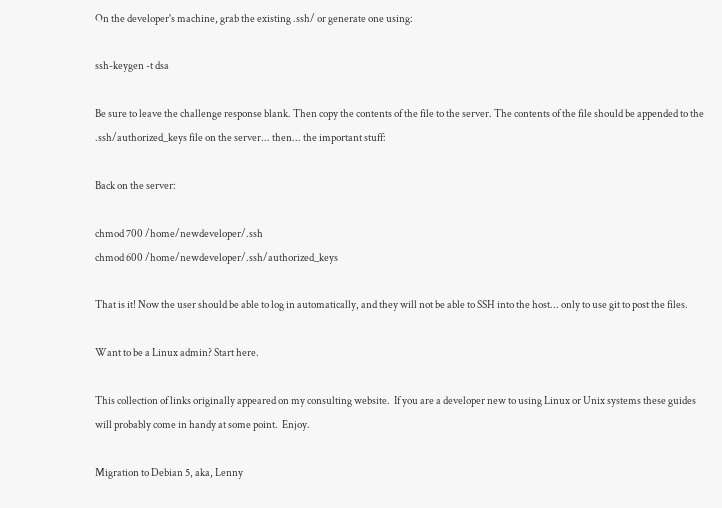On the developer's machine, grab the existing .ssh/ or generate one using:

ssh-keygen -t dsa

Be sure to leave the challenge response blank. Then copy the contents of the file to the server. The contents of the file should be appended to the .ssh/authorized_keys file on the server... then... the important stuff:

Back on the server:

chmod 700 /home/newdeveloper/.ssh
chmod 600 /home/newdeveloper/.ssh/authorized_keys

That is it! Now the user should be able to log in automatically, and they will not be able to SSH into the host... only to use git to post the files.

Want to be a Linux admin? Start here.

This collection of links originally appeared on my consulting website.  If you are a developer new to using Linux or Unix systems these guides will probably come in handy at some point.  Enjoy.

Migration to Debian 5, aka, Lenny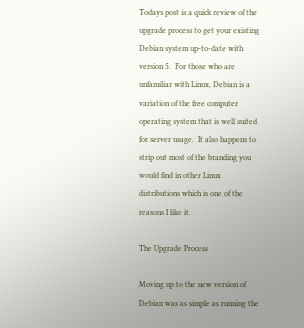Todays post is a quick review of the upgrade process to get your existing Debian system up-to-date with version 5.  For those who are unfamiliar with Linux, Debian is a variation of the free computer operating system that is well suited for server usage.  It also happens to strip out most of the branding you would find in other Linux distributions which is one of the reasons I like it.

The Upgrade Process

Moving up to the new version of Debian was as simple as running the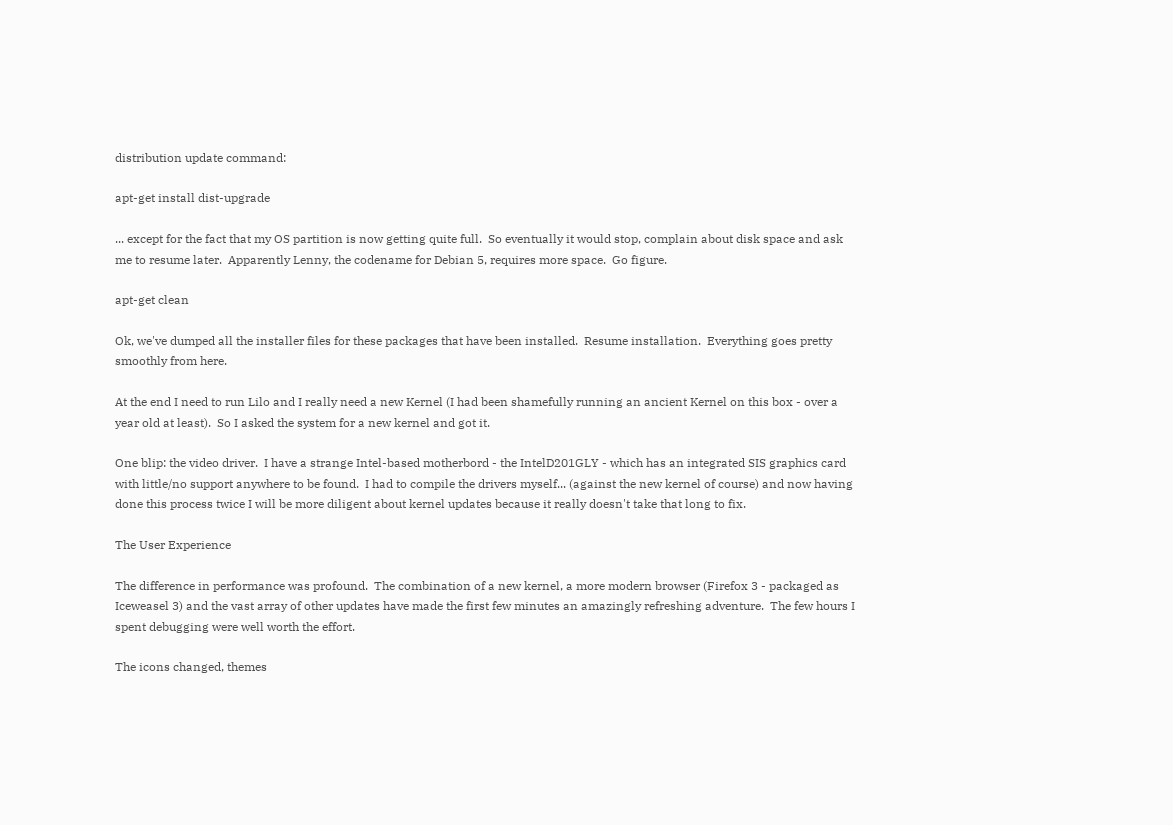distribution update command:

apt-get install dist-upgrade

... except for the fact that my OS partition is now getting quite full.  So eventually it would stop, complain about disk space and ask me to resume later.  Apparently Lenny, the codename for Debian 5, requires more space.  Go figure.

apt-get clean

Ok, we've dumped all the installer files for these packages that have been installed.  Resume installation.  Everything goes pretty smoothly from here.

At the end I need to run Lilo and I really need a new Kernel (I had been shamefully running an ancient Kernel on this box - over a year old at least).  So I asked the system for a new kernel and got it.

One blip: the video driver.  I have a strange Intel-based motherbord - the IntelD201GLY - which has an integrated SIS graphics card with little/no support anywhere to be found.  I had to compile the drivers myself... (against the new kernel of course) and now having done this process twice I will be more diligent about kernel updates because it really doesn't take that long to fix.

The User Experience

The difference in performance was profound.  The combination of a new kernel, a more modern browser (Firefox 3 - packaged as Iceweasel 3) and the vast array of other updates have made the first few minutes an amazingly refreshing adventure.  The few hours I spent debugging were well worth the effort.

The icons changed, themes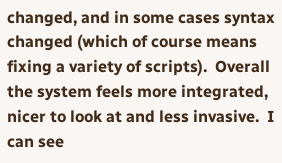changed, and in some cases syntax changed (which of course means fixing a variety of scripts).  Overall the system feels more integrated, nicer to look at and less invasive.  I can see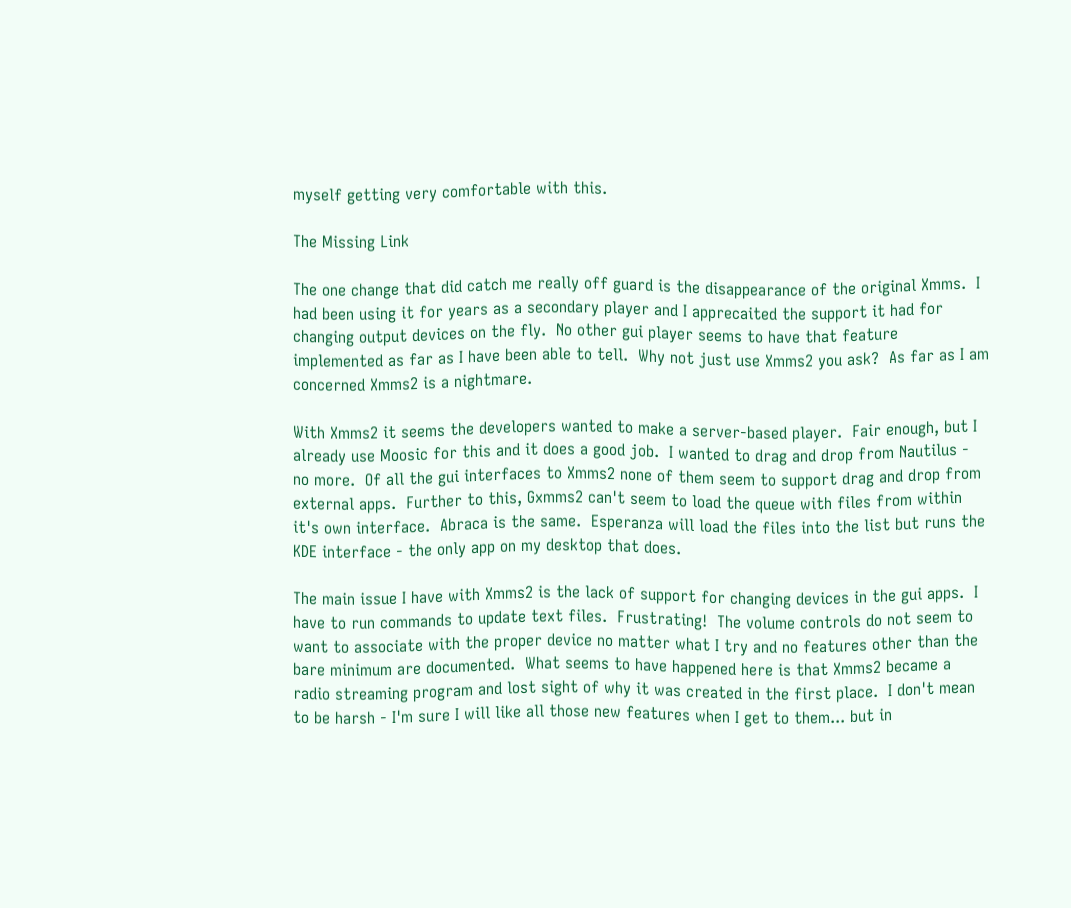myself getting very comfortable with this.

The Missing Link

The one change that did catch me really off guard is the disappearance of the original Xmms.  I had been using it for years as a secondary player and I apprecaited the support it had for changing output devices on the fly.  No other gui player seems to have that feature implemented as far as I have been able to tell.  Why not just use Xmms2 you ask?  As far as I am concerned Xmms2 is a nightmare.

With Xmms2 it seems the developers wanted to make a server-based player.  Fair enough, but I already use Moosic for this and it does a good job.  I wanted to drag and drop from Nautilus - no more.  Of all the gui interfaces to Xmms2 none of them seem to support drag and drop from external apps.  Further to this, Gxmms2 can't seem to load the queue with files from within it's own interface.  Abraca is the same.  Esperanza will load the files into the list but runs the KDE interface - the only app on my desktop that does.

The main issue I have with Xmms2 is the lack of support for changing devices in the gui apps.  I have to run commands to update text files.  Frustrating!  The volume controls do not seem to want to associate with the proper device no matter what I try and no features other than the bare minimum are documented.  What seems to have happened here is that Xmms2 became a radio streaming program and lost sight of why it was created in the first place.  I don't mean to be harsh - I'm sure I will like all those new features when I get to them... but in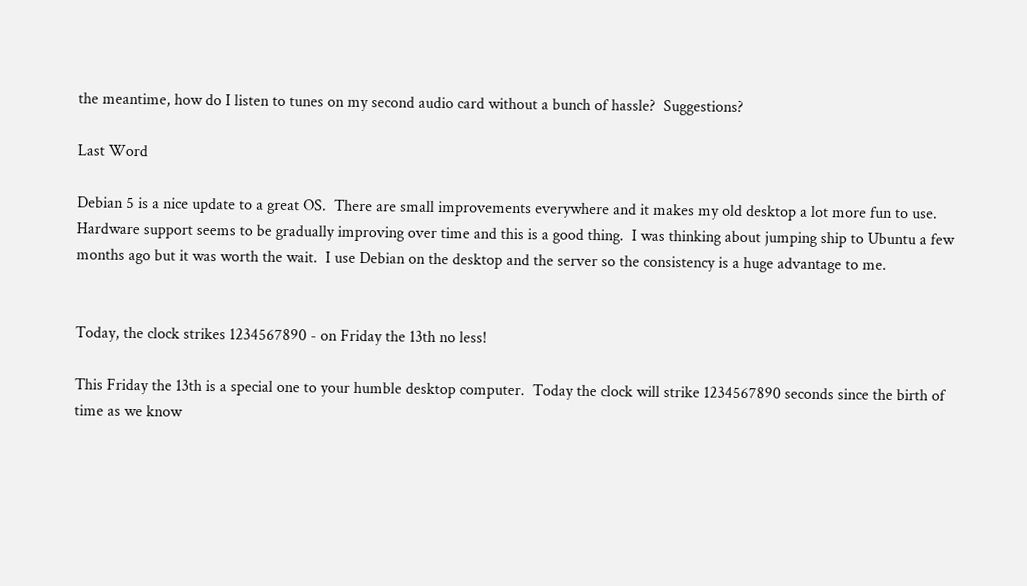the meantime, how do I listen to tunes on my second audio card without a bunch of hassle?  Suggestions?

Last Word

Debian 5 is a nice update to a great OS.  There are small improvements everywhere and it makes my old desktop a lot more fun to use.  Hardware support seems to be gradually improving over time and this is a good thing.  I was thinking about jumping ship to Ubuntu a few months ago but it was worth the wait.  I use Debian on the desktop and the server so the consistency is a huge advantage to me.


Today, the clock strikes 1234567890 - on Friday the 13th no less!

This Friday the 13th is a special one to your humble desktop computer.  Today the clock will strike 1234567890 seconds since the birth of time as we know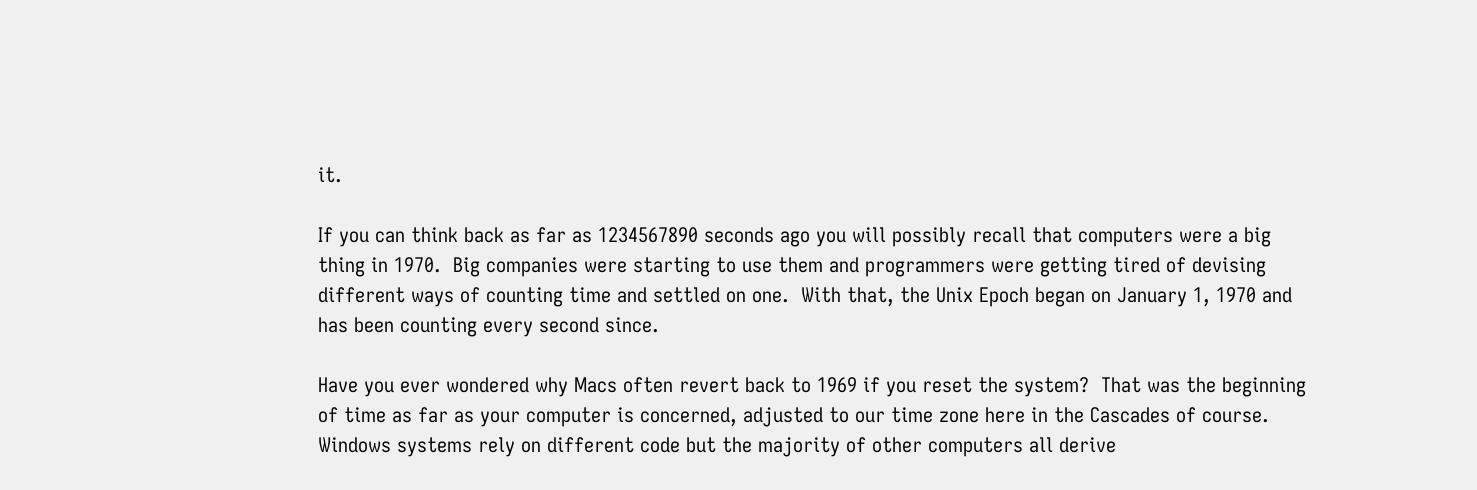it.

If you can think back as far as 1234567890 seconds ago you will possibly recall that computers were a big thing in 1970.  Big companies were starting to use them and programmers were getting tired of devising different ways of counting time and settled on one.  With that, the Unix Epoch began on January 1, 1970 and has been counting every second since.

Have you ever wondered why Macs often revert back to 1969 if you reset the system?  That was the beginning of time as far as your computer is concerned, adjusted to our time zone here in the Cascades of course.  Windows systems rely on different code but the majority of other computers all derive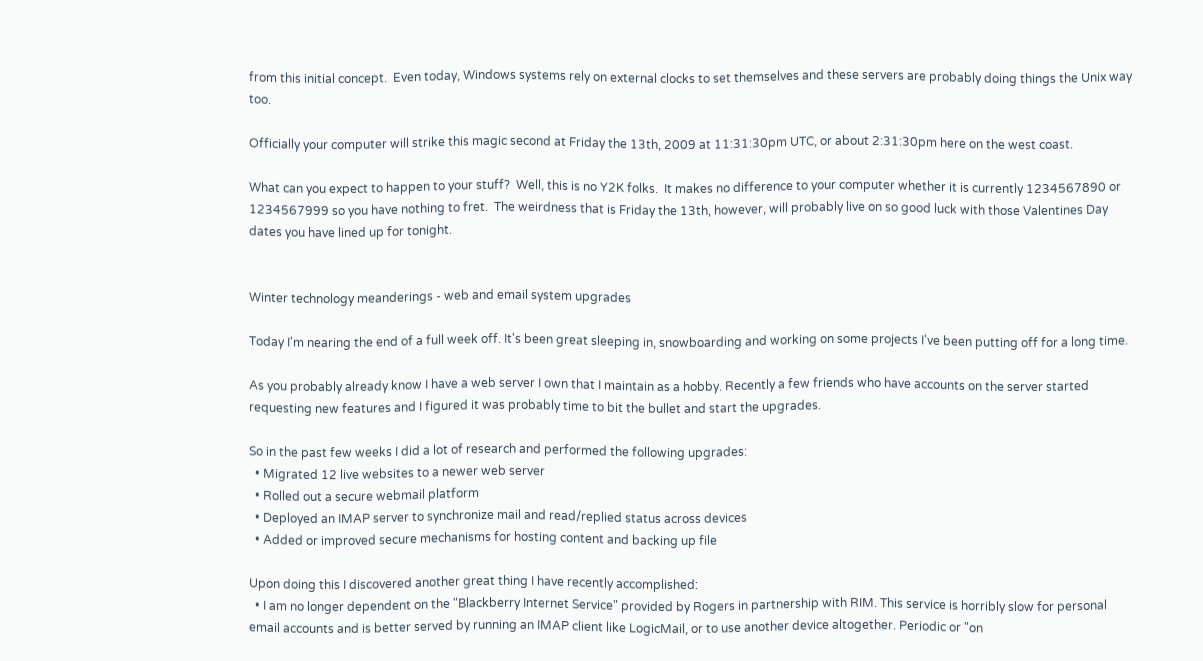from this initial concept.  Even today, Windows systems rely on external clocks to set themselves and these servers are probably doing things the Unix way too.

Officially your computer will strike this magic second at Friday the 13th, 2009 at 11:31:30pm UTC, or about 2:31:30pm here on the west coast.

What can you expect to happen to your stuff?  Well, this is no Y2K folks.  It makes no difference to your computer whether it is currently 1234567890 or 1234567999 so you have nothing to fret.  The weirdness that is Friday the 13th, however, will probably live on so good luck with those Valentines Day dates you have lined up for tonight.


Winter technology meanderings - web and email system upgrades

Today I'm nearing the end of a full week off. It's been great sleeping in, snowboarding and working on some projects I've been putting off for a long time.

As you probably already know I have a web server I own that I maintain as a hobby. Recently a few friends who have accounts on the server started requesting new features and I figured it was probably time to bit the bullet and start the upgrades.

So in the past few weeks I did a lot of research and performed the following upgrades:
  • Migrated 12 live websites to a newer web server
  • Rolled out a secure webmail platform
  • Deployed an IMAP server to synchronize mail and read/replied status across devices
  • Added or improved secure mechanisms for hosting content and backing up file

Upon doing this I discovered another great thing I have recently accomplished:
  • I am no longer dependent on the "Blackberry Internet Service" provided by Rogers in partnership with RIM. This service is horribly slow for personal email accounts and is better served by running an IMAP client like LogicMail, or to use another device altogether. Periodic or "on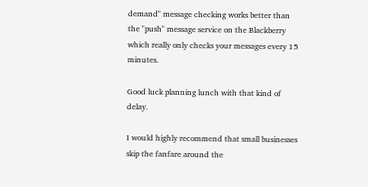demand" message checking works better than the "push" message service on the Blackberry which really only checks your messages every 15 minutes.

Good luck planning lunch with that kind of delay.

I would highly recommend that small businesses skip the fanfare around the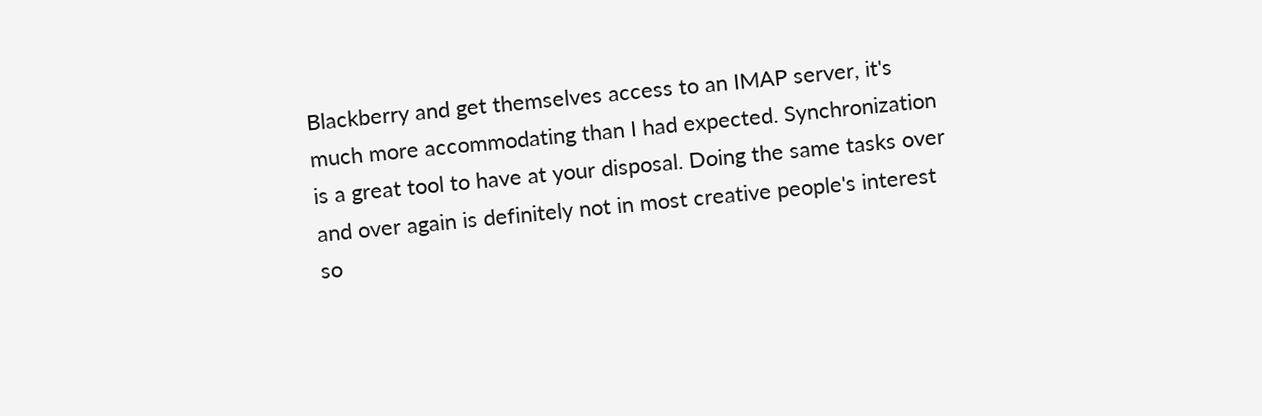Blackberry and get themselves access to an IMAP server, it's much more accommodating than I had expected. Synchronization is a great tool to have at your disposal. Doing the same tasks over and over again is definitely not in most creative people's interest so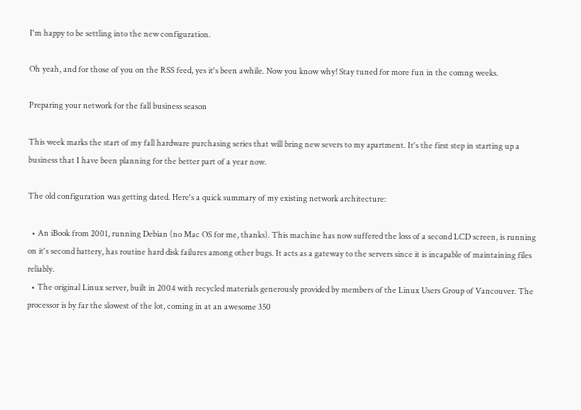I'm happy to be settling into the new configuration.

Oh yeah, and for those of you on the RSS feed, yes it's been awhile. Now you know why! Stay tuned for more fun in the comng weeks.

Preparing your network for the fall business season

This week marks the start of my fall hardware purchasing series that will bring new severs to my apartment. It's the first step in starting up a business that I have been planning for the better part of a year now.

The old configuration was getting dated. Here's a quick summary of my existing network architecture:

  • An iBook from 2001, running Debian (no Mac OS for me, thanks). This machine has now suffered the loss of a second LCD screen, is running on it's second battery, has routine hard disk failures among other bugs. It acts as a gateway to the servers since it is incapable of maintaining files reliably.
  • The original Linux server, built in 2004 with recycled materials generously provided by members of the Linux Users Group of Vancouver. The processor is by far the slowest of the lot, coming in at an awesome 350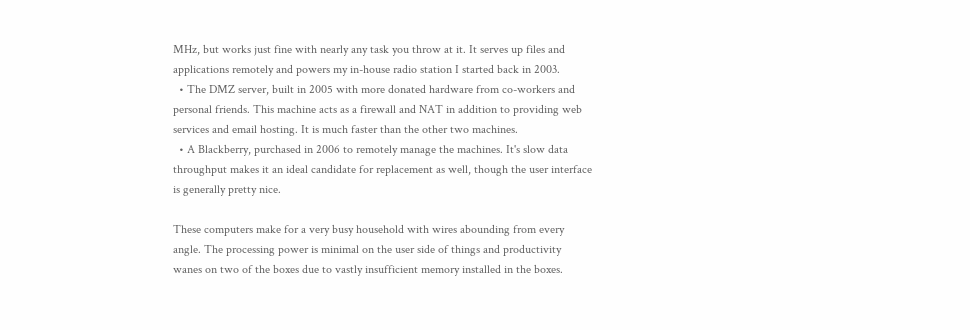MHz, but works just fine with nearly any task you throw at it. It serves up files and applications remotely and powers my in-house radio station I started back in 2003.
  • The DMZ server, built in 2005 with more donated hardware from co-workers and personal friends. This machine acts as a firewall and NAT in addition to providing web services and email hosting. It is much faster than the other two machines.
  • A Blackberry, purchased in 2006 to remotely manage the machines. It's slow data throughput makes it an ideal candidate for replacement as well, though the user interface is generally pretty nice.

These computers make for a very busy household with wires abounding from every angle. The processing power is minimal on the user side of things and productivity wanes on two of the boxes due to vastly insufficient memory installed in the boxes.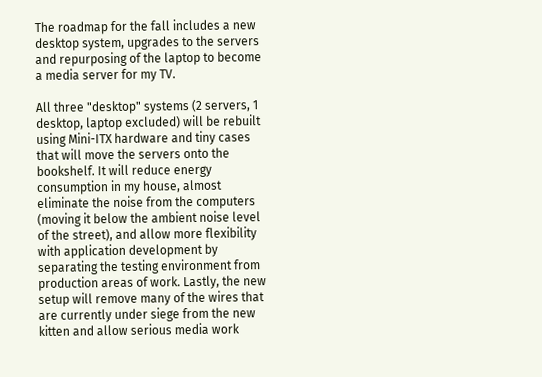The roadmap for the fall includes a new desktop system, upgrades to the servers and repurposing of the laptop to become a media server for my TV.

All three "desktop" systems (2 servers, 1 desktop, laptop excluded) will be rebuilt using Mini-ITX hardware and tiny cases that will move the servers onto the bookshelf. It will reduce energy consumption in my house, almost eliminate the noise from the computers (moving it below the ambient noise level of the street), and allow more flexibility with application development by separating the testing environment from production areas of work. Lastly, the new setup will remove many of the wires that are currently under siege from the new kitten and allow serious media work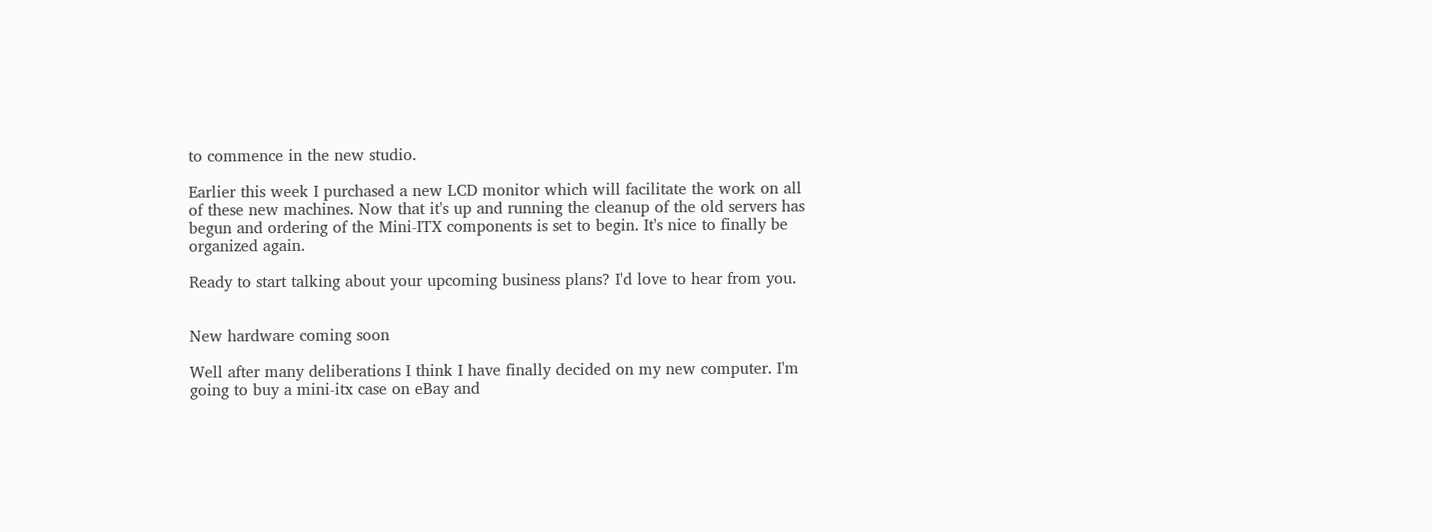to commence in the new studio.

Earlier this week I purchased a new LCD monitor which will facilitate the work on all of these new machines. Now that it's up and running the cleanup of the old servers has begun and ordering of the Mini-ITX components is set to begin. It's nice to finally be organized again.

Ready to start talking about your upcoming business plans? I'd love to hear from you.


New hardware coming soon

Well after many deliberations I think I have finally decided on my new computer. I'm going to buy a mini-itx case on eBay and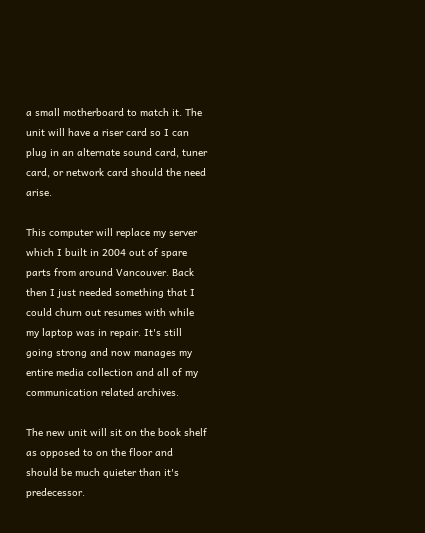a small motherboard to match it. The unit will have a riser card so I can plug in an alternate sound card, tuner card, or network card should the need arise.

This computer will replace my server which I built in 2004 out of spare parts from around Vancouver. Back then I just needed something that I could churn out resumes with while my laptop was in repair. It's still going strong and now manages my entire media collection and all of my communication related archives.

The new unit will sit on the book shelf as opposed to on the floor and should be much quieter than it's predecessor.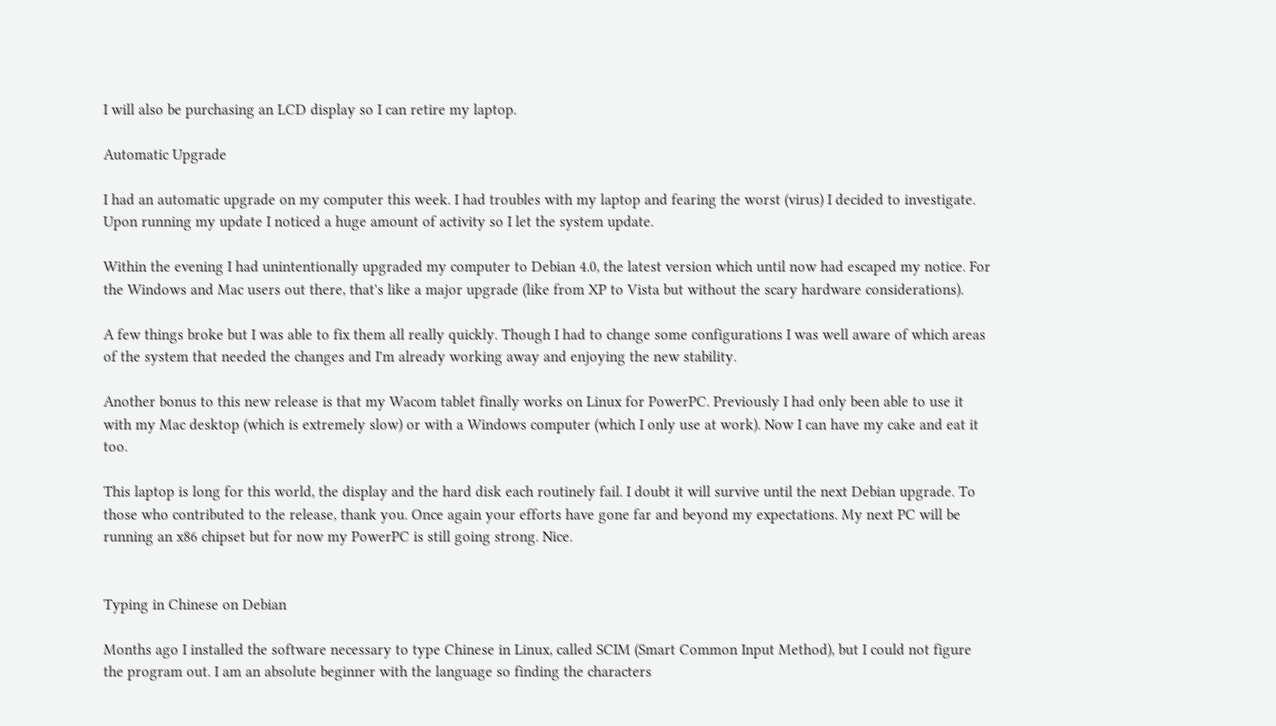I will also be purchasing an LCD display so I can retire my laptop.

Automatic Upgrade

I had an automatic upgrade on my computer this week. I had troubles with my laptop and fearing the worst (virus) I decided to investigate. Upon running my update I noticed a huge amount of activity so I let the system update.

Within the evening I had unintentionally upgraded my computer to Debian 4.0, the latest version which until now had escaped my notice. For the Windows and Mac users out there, that's like a major upgrade (like from XP to Vista but without the scary hardware considerations).

A few things broke but I was able to fix them all really quickly. Though I had to change some configurations I was well aware of which areas of the system that needed the changes and I'm already working away and enjoying the new stability.

Another bonus to this new release is that my Wacom tablet finally works on Linux for PowerPC. Previously I had only been able to use it with my Mac desktop (which is extremely slow) or with a Windows computer (which I only use at work). Now I can have my cake and eat it too.

This laptop is long for this world, the display and the hard disk each routinely fail. I doubt it will survive until the next Debian upgrade. To those who contributed to the release, thank you. Once again your efforts have gone far and beyond my expectations. My next PC will be running an x86 chipset but for now my PowerPC is still going strong. Nice.


Typing in Chinese on Debian

Months ago I installed the software necessary to type Chinese in Linux, called SCIM (Smart Common Input Method), but I could not figure the program out. I am an absolute beginner with the language so finding the characters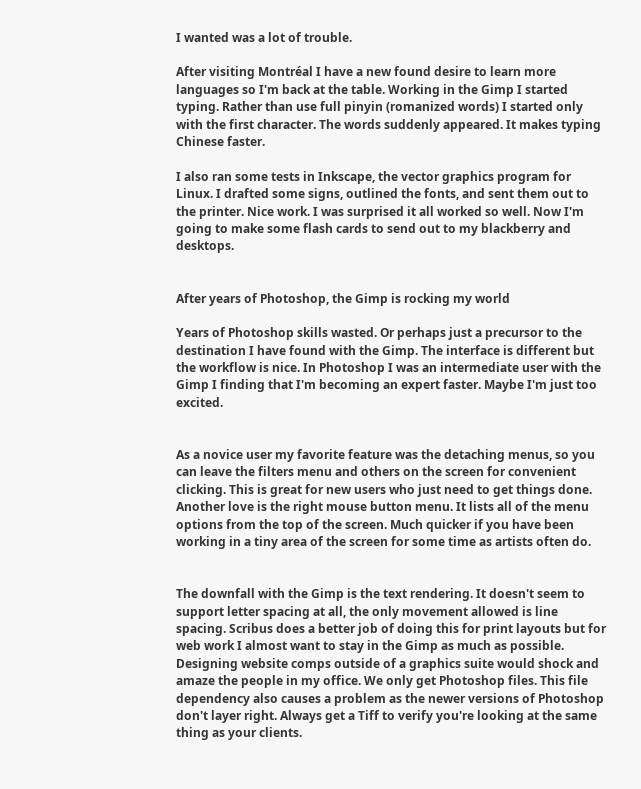I wanted was a lot of trouble.

After visiting Montréal I have a new found desire to learn more languages so I'm back at the table. Working in the Gimp I started typing. Rather than use full pinyin (romanized words) I started only with the first character. The words suddenly appeared. It makes typing Chinese faster.

I also ran some tests in Inkscape, the vector graphics program for Linux. I drafted some signs, outlined the fonts, and sent them out to the printer. Nice work. I was surprised it all worked so well. Now I'm going to make some flash cards to send out to my blackberry and desktops.


After years of Photoshop, the Gimp is rocking my world

Years of Photoshop skills wasted. Or perhaps just a precursor to the destination I have found with the Gimp. The interface is different but the workflow is nice. In Photoshop I was an intermediate user with the Gimp I finding that I'm becoming an expert faster. Maybe I'm just too excited.


As a novice user my favorite feature was the detaching menus, so you can leave the filters menu and others on the screen for convenient clicking. This is great for new users who just need to get things done. Another love is the right mouse button menu. It lists all of the menu options from the top of the screen. Much quicker if you have been working in a tiny area of the screen for some time as artists often do.


The downfall with the Gimp is the text rendering. It doesn't seem to support letter spacing at all, the only movement allowed is line spacing. Scribus does a better job of doing this for print layouts but for web work I almost want to stay in the Gimp as much as possible. Designing website comps outside of a graphics suite would shock and amaze the people in my office. We only get Photoshop files. This file dependency also causes a problem as the newer versions of Photoshop don't layer right. Always get a Tiff to verify you're looking at the same thing as your clients.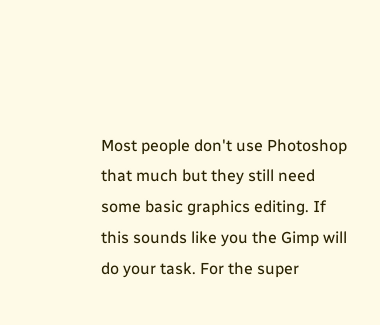Most people don't use Photoshop that much but they still need some basic graphics editing. If this sounds like you the Gimp will do your task. For the super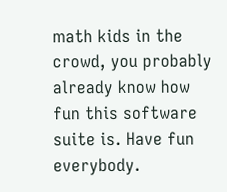math kids in the crowd, you probably already know how fun this software suite is. Have fun everybody.